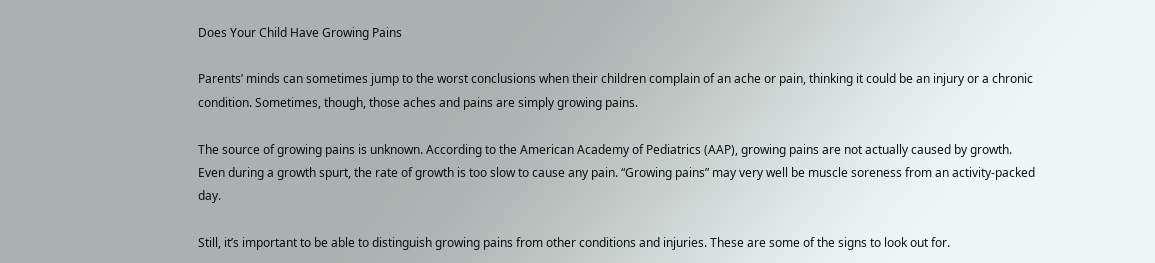Does Your Child Have Growing Pains

Parents’ minds can sometimes jump to the worst conclusions when their children complain of an ache or pain, thinking it could be an injury or a chronic condition. Sometimes, though, those aches and pains are simply growing pains.

The source of growing pains is unknown. According to the American Academy of Pediatrics (AAP), growing pains are not actually caused by growth. Even during a growth spurt, the rate of growth is too slow to cause any pain. “Growing pains” may very well be muscle soreness from an activity-packed day.

Still, it’s important to be able to distinguish growing pains from other conditions and injuries. These are some of the signs to look out for.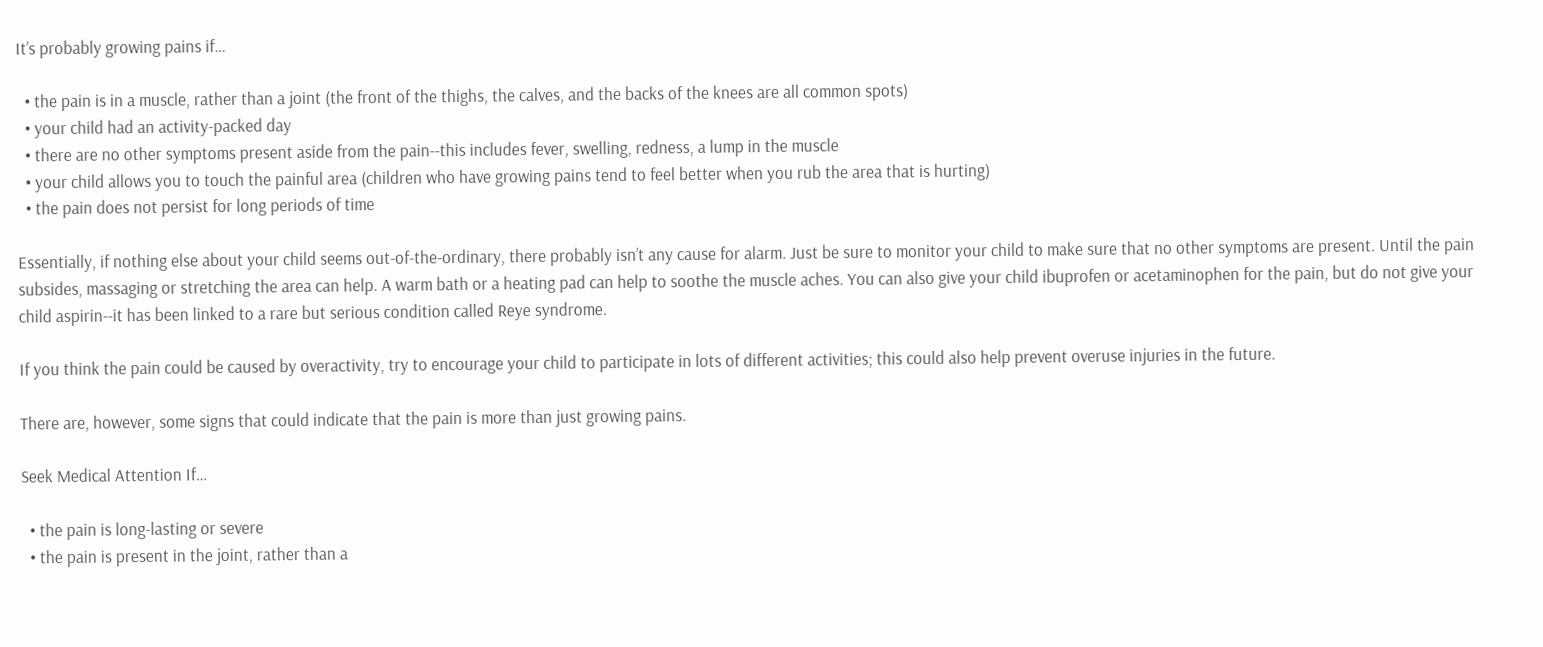It’s probably growing pains if…

  • the pain is in a muscle, rather than a joint (the front of the thighs, the calves, and the backs of the knees are all common spots)
  • your child had an activity-packed day
  • there are no other symptoms present aside from the pain--this includes fever, swelling, redness, a lump in the muscle
  • your child allows you to touch the painful area (children who have growing pains tend to feel better when you rub the area that is hurting)
  • the pain does not persist for long periods of time

Essentially, if nothing else about your child seems out-of-the-ordinary, there probably isn’t any cause for alarm. Just be sure to monitor your child to make sure that no other symptoms are present. Until the pain subsides, massaging or stretching the area can help. A warm bath or a heating pad can help to soothe the muscle aches. You can also give your child ibuprofen or acetaminophen for the pain, but do not give your child aspirin--it has been linked to a rare but serious condition called Reye syndrome.

If you think the pain could be caused by overactivity, try to encourage your child to participate in lots of different activities; this could also help prevent overuse injuries in the future.

There are, however, some signs that could indicate that the pain is more than just growing pains.

Seek Medical Attention If…

  • the pain is long-lasting or severe
  • the pain is present in the joint, rather than a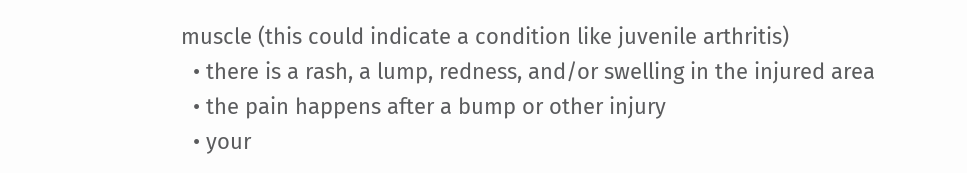muscle (this could indicate a condition like juvenile arthritis)
  • there is a rash, a lump, redness, and/or swelling in the injured area
  • the pain happens after a bump or other injury
  • your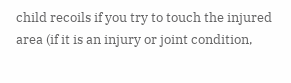child recoils if you try to touch the injured area (if it is an injury or joint condition,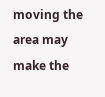moving the area may make the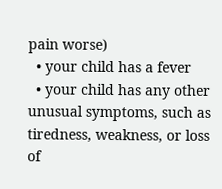pain worse)
  • your child has a fever
  • your child has any other unusual symptoms, such as tiredness, weakness, or loss of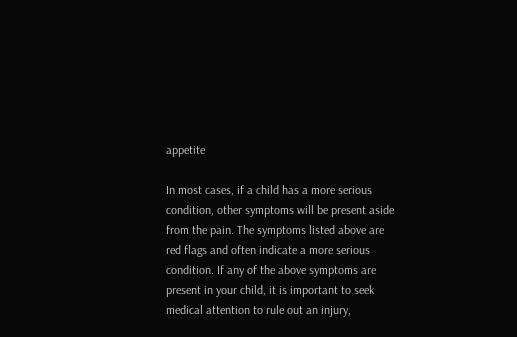appetite

In most cases, if a child has a more serious condition, other symptoms will be present aside from the pain. The symptoms listed above are red flags and often indicate a more serious condition. If any of the above symptoms are present in your child, it is important to seek medical attention to rule out an injury,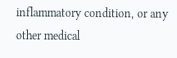inflammatory condition, or any other medical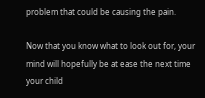problem that could be causing the pain.

Now that you know what to look out for, your mind will hopefully be at ease the next time your child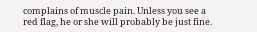complains of muscle pain. Unless you see a red flag, he or she will probably be just fine.